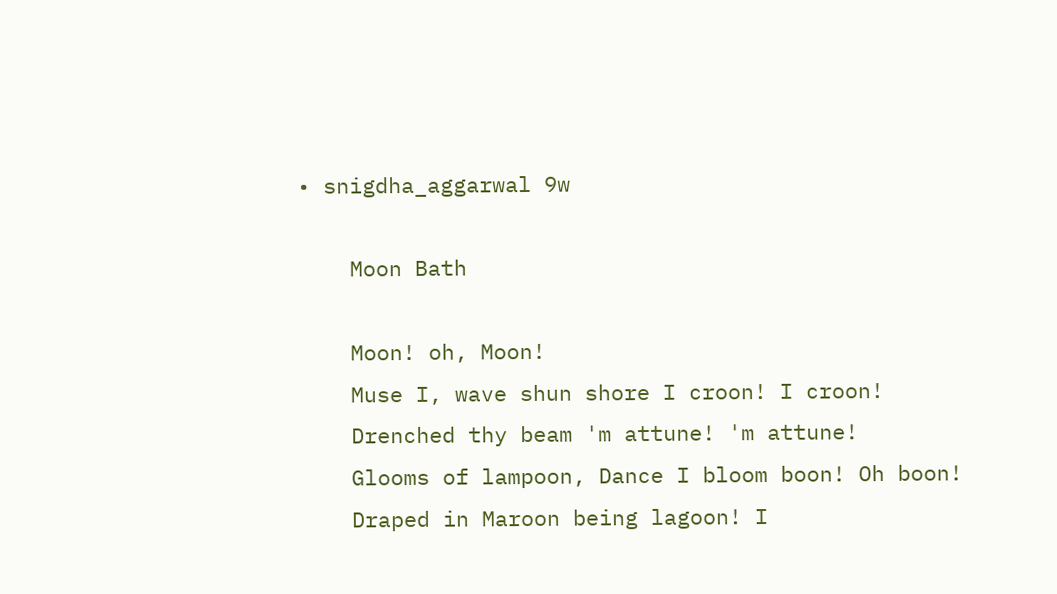• snigdha_aggarwal 9w

    Moon Bath

    Moon! oh, Moon!
    Muse I, wave shun shore I croon! I croon!
    Drenched thy beam 'm attune! 'm attune!
    Glooms of lampoon, Dance I bloom boon! Oh boon!
    Draped in Maroon being lagoon! I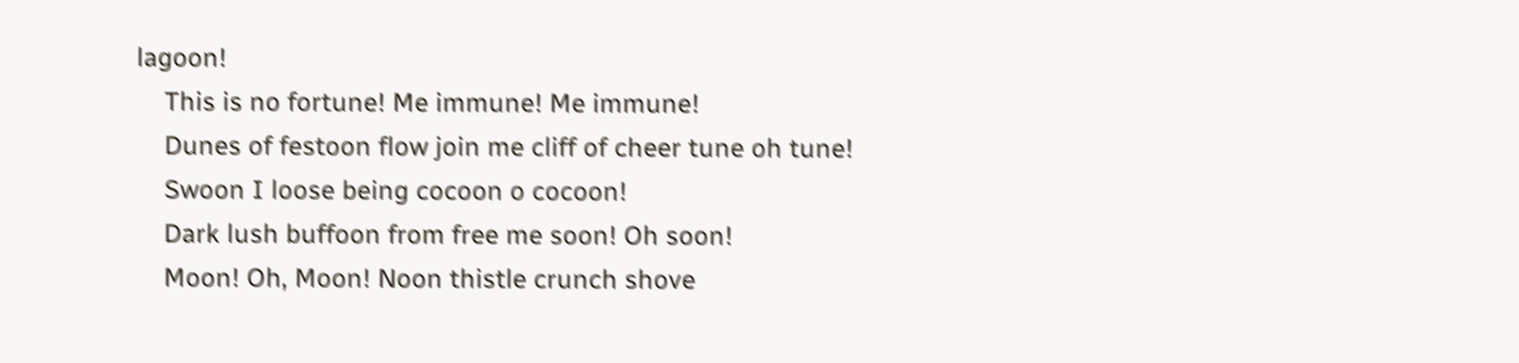lagoon!
    This is no fortune! Me immune! Me immune!
    Dunes of festoon flow join me cliff of cheer tune oh tune!
    Swoon I loose being cocoon o cocoon!
    Dark lush buffoon from free me soon! Oh soon!
    Moon! Oh, Moon! Noon thistle crunch shove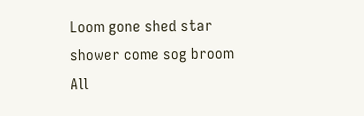Loom gone shed star shower come sog broom All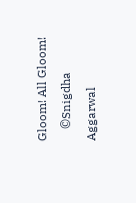Gloom! All Gloom!
    ©Snigdha Aggarwal